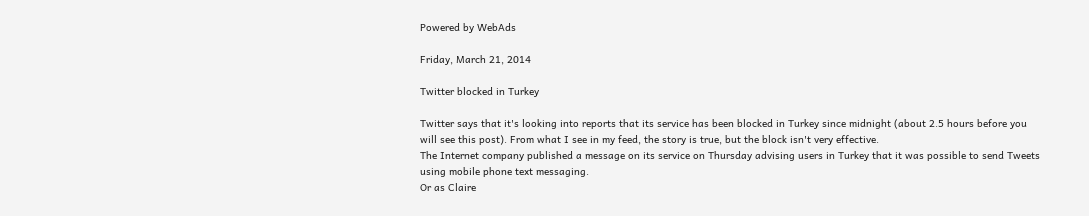Powered by WebAds

Friday, March 21, 2014

Twitter blocked in Turkey

Twitter says that it's looking into reports that its service has been blocked in Turkey since midnight (about 2.5 hours before you will see this post). From what I see in my feed, the story is true, but the block isn't very effective.
The Internet company published a message on its service on Thursday advising users in Turkey that it was possible to send Tweets using mobile phone text messaging.
Or as Claire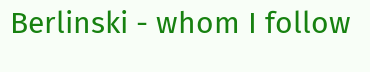Berlinski - whom I follow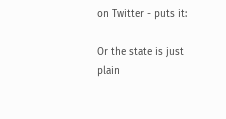on Twitter - puts it:

Or the state is just plain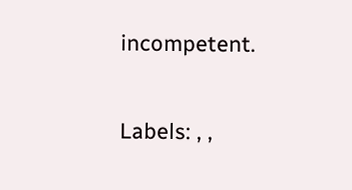incompetent.

Labels: , ,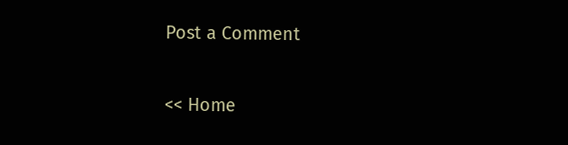Post a Comment

<< Home